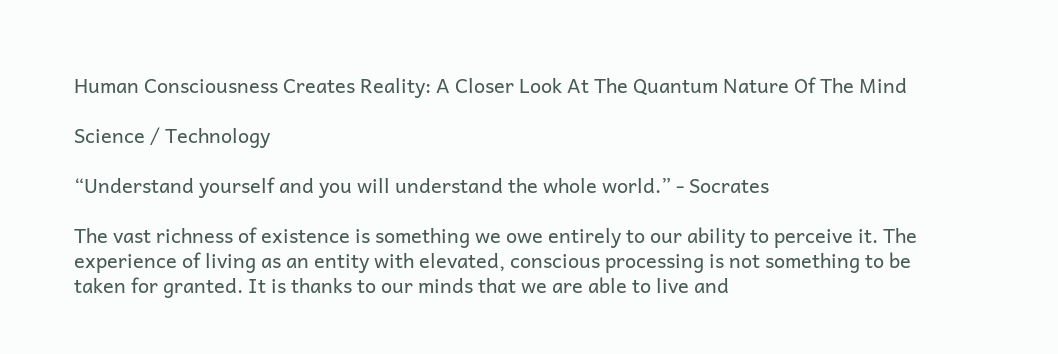Human Consciousness Creates Reality: A Closer Look At The Quantum Nature Of The Mind

Science / Technology

“Understand yourself and you will understand the whole world.” - Socrates

The vast richness of existence is something we owe entirely to our ability to perceive it. The experience of living as an entity with elevated, conscious processing is not something to be taken for granted. It is thanks to our minds that we are able to live and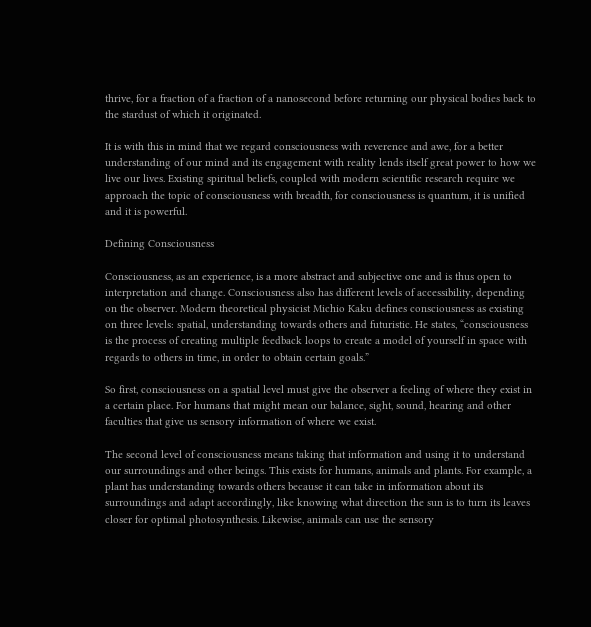thrive, for a fraction of a fraction of a nanosecond before returning our physical bodies back to the stardust of which it originated.

It is with this in mind that we regard consciousness with reverence and awe, for a better understanding of our mind and its engagement with reality lends itself great power to how we live our lives. Existing spiritual beliefs, coupled with modern scientific research require we approach the topic of consciousness with breadth, for consciousness is quantum, it is unified and it is powerful.

Defining Consciousness

Consciousness, as an experience, is a more abstract and subjective one and is thus open to interpretation and change. Consciousness also has different levels of accessibility, depending on the observer. Modern theoretical physicist Michio Kaku defines consciousness as existing on three levels: spatial, understanding towards others and futuristic. He states, “consciousness is the process of creating multiple feedback loops to create a model of yourself in space with regards to others in time, in order to obtain certain goals.”

So first, consciousness on a spatial level must give the observer a feeling of where they exist in a certain place. For humans that might mean our balance, sight, sound, hearing and other faculties that give us sensory information of where we exist.

The second level of consciousness means taking that information and using it to understand our surroundings and other beings. This exists for humans, animals and plants. For example, a plant has understanding towards others because it can take in information about its surroundings and adapt accordingly, like knowing what direction the sun is to turn its leaves closer for optimal photosynthesis. Likewise, animals can use the sensory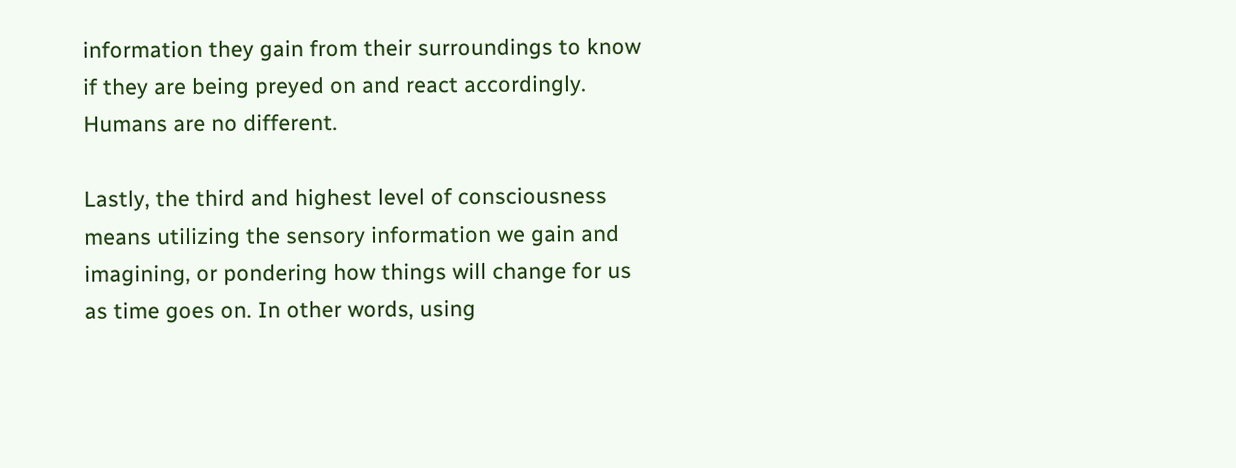information they gain from their surroundings to know if they are being preyed on and react accordingly. Humans are no different.

Lastly, the third and highest level of consciousness means utilizing the sensory information we gain and imagining, or pondering how things will change for us as time goes on. In other words, using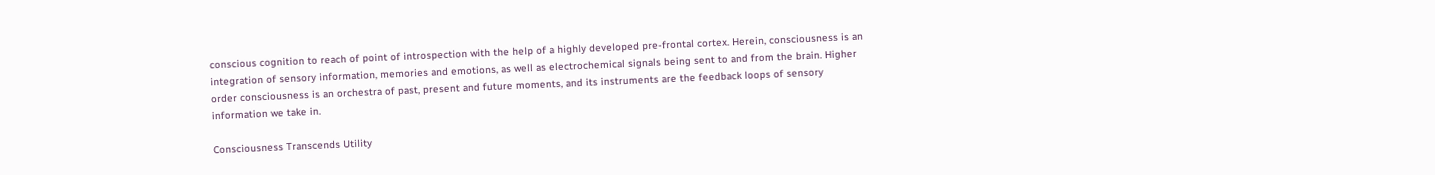conscious cognition to reach of point of introspection with the help of a highly developed pre-frontal cortex. Herein, consciousness is an integration of sensory information, memories and emotions, as well as electrochemical signals being sent to and from the brain. Higher order consciousness is an orchestra of past, present and future moments, and its instruments are the feedback loops of sensory information we take in.

Consciousness Transcends Utility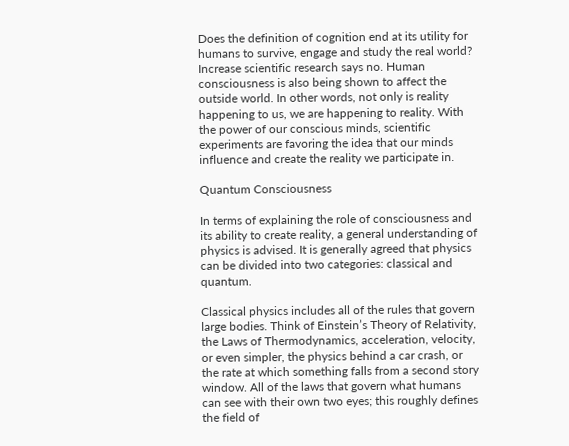Does the definition of cognition end at its utility for humans to survive, engage and study the real world? Increase scientific research says no. Human consciousness is also being shown to affect the outside world. In other words, not only is reality happening to us, we are happening to reality. With the power of our conscious minds, scientific experiments are favoring the idea that our minds influence and create the reality we participate in.

Quantum Consciousness

In terms of explaining the role of consciousness and its ability to create reality, a general understanding of physics is advised. It is generally agreed that physics can be divided into two categories: classical and quantum.

Classical physics includes all of the rules that govern large bodies. Think of Einstein’s Theory of Relativity, the Laws of Thermodynamics, acceleration, velocity, or even simpler, the physics behind a car crash, or the rate at which something falls from a second story window. All of the laws that govern what humans can see with their own two eyes; this roughly defines the field of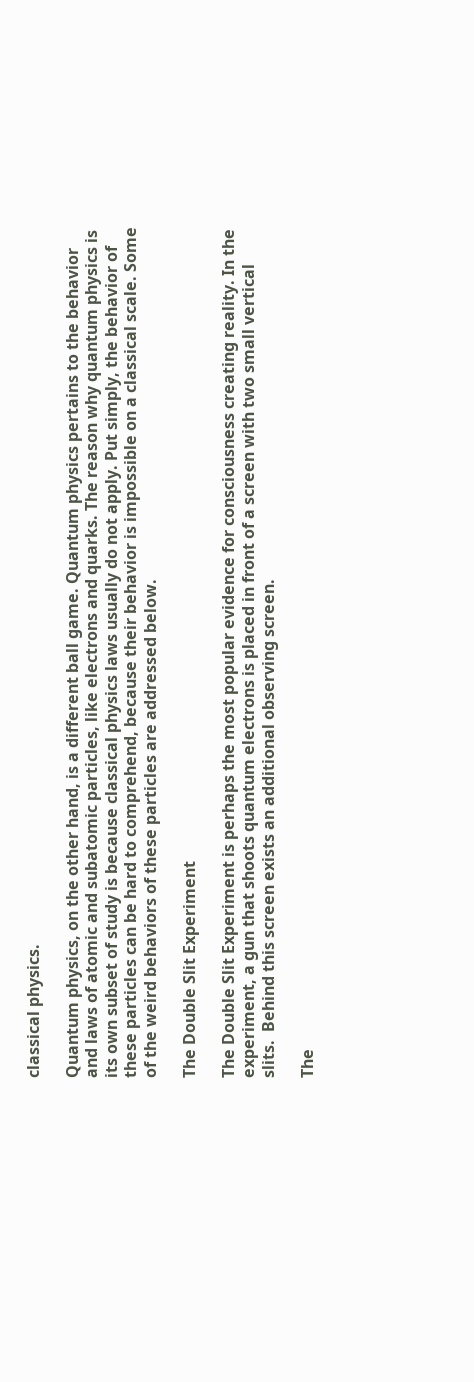classical physics.

Quantum physics, on the other hand, is a different ball game. Quantum physics pertains to the behavior and laws of atomic and subatomic particles, like electrons and quarks. The reason why quantum physics is its own subset of study is because classical physics laws usually do not apply. Put simply, the behavior of these particles can be hard to comprehend, because their behavior is impossible on a classical scale. Some of the weird behaviors of these particles are addressed below.

The Double Slit Experiment

The Double Slit Experiment is perhaps the most popular evidence for consciousness creating reality. In the experiment, a gun that shoots quantum electrons is placed in front of a screen with two small vertical slits.  Behind this screen exists an additional observing screen.

The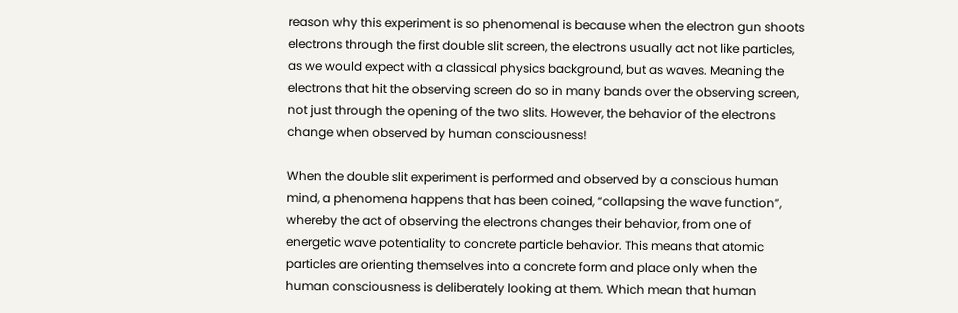reason why this experiment is so phenomenal is because when the electron gun shoots electrons through the first double slit screen, the electrons usually act not like particles, as we would expect with a classical physics background, but as waves. Meaning the electrons that hit the observing screen do so in many bands over the observing screen, not just through the opening of the two slits. However, the behavior of the electrons change when observed by human consciousness!

When the double slit experiment is performed and observed by a conscious human mind, a phenomena happens that has been coined, “collapsing the wave function”, whereby the act of observing the electrons changes their behavior, from one of energetic wave potentiality to concrete particle behavior. This means that atomic particles are orienting themselves into a concrete form and place only when the human consciousness is deliberately looking at them. Which mean that human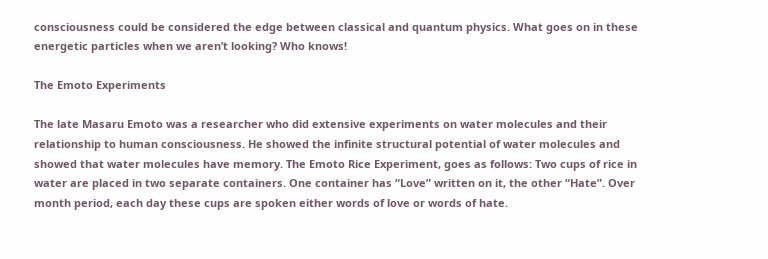consciousness could be considered the edge between classical and quantum physics. What goes on in these energetic particles when we aren’t looking? Who knows!

The Emoto Experiments

The late Masaru Emoto was a researcher who did extensive experiments on water molecules and their relationship to human consciousness. He showed the infinite structural potential of water molecules and showed that water molecules have memory. The Emoto Rice Experiment, goes as follows: Two cups of rice in water are placed in two separate containers. One container has “Love” written on it, the other “Hate”. Over month period, each day these cups are spoken either words of love or words of hate.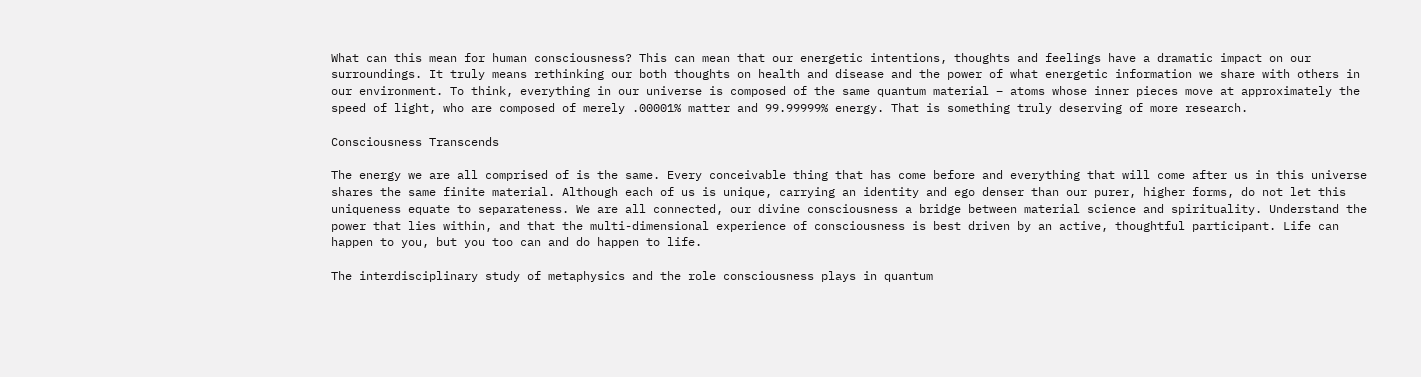What can this mean for human consciousness? This can mean that our energetic intentions, thoughts and feelings have a dramatic impact on our surroundings. It truly means rethinking our both thoughts on health and disease and the power of what energetic information we share with others in our environment. To think, everything in our universe is composed of the same quantum material – atoms whose inner pieces move at approximately the speed of light, who are composed of merely .00001% matter and 99.99999% energy. That is something truly deserving of more research.

Consciousness Transcends

The energy we are all comprised of is the same. Every conceivable thing that has come before and everything that will come after us in this universe shares the same finite material. Although each of us is unique, carrying an identity and ego denser than our purer, higher forms, do not let this uniqueness equate to separateness. We are all connected, our divine consciousness a bridge between material science and spirituality. Understand the power that lies within, and that the multi-dimensional experience of consciousness is best driven by an active, thoughtful participant. Life can happen to you, but you too can and do happen to life.

The interdisciplinary study of metaphysics and the role consciousness plays in quantum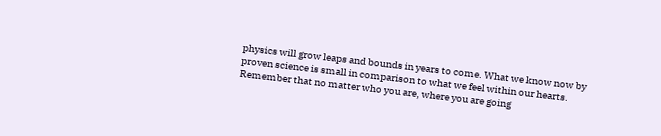physics will grow leaps and bounds in years to come. What we know now by proven science is small in comparison to what we feel within our hearts. Remember that no matter who you are, where you are going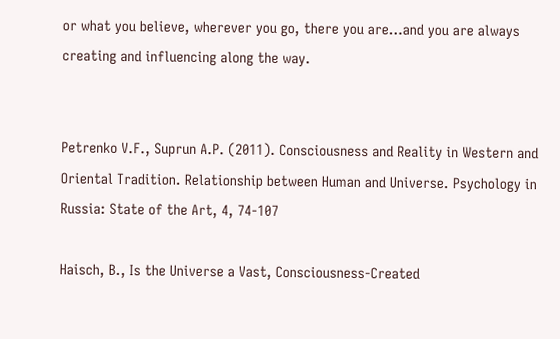or what you believe, wherever you go, there you are…and you are always creating and influencing along the way.


Petrenko V.F., Suprun A.P. (2011). Consciousness and Reality in Western and Oriental Tradition. Relationship between Human and Universe. Psychology in Russia: State of the Art, 4, 74-107

Haisch, B., Is the Universe a Vast, Consciousness-Created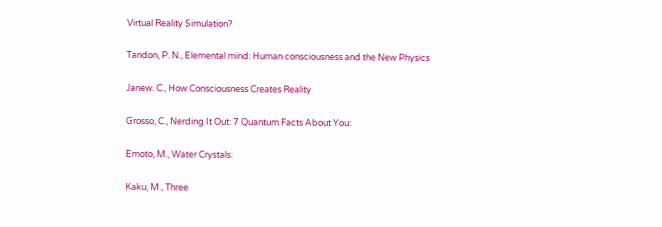Virtual Reality Simulation?

Tandon, P. N., Elemental mind: Human consciousness and the New Physics

Janew. C., How Consciousness Creates Reality

Grosso, C., Nerding It Out: 7 Quantum Facts About You:

Emoto, M., Water Crystals:

Kaku, M., Three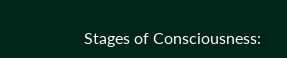Stages of Consciousness: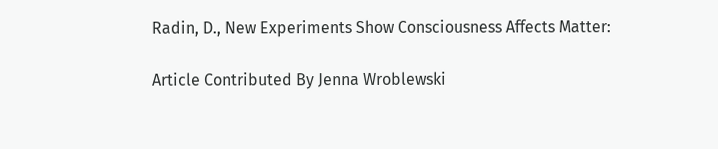Radin, D., New Experiments Show Consciousness Affects Matter:

Article Contributed By Jenna Wroblewski